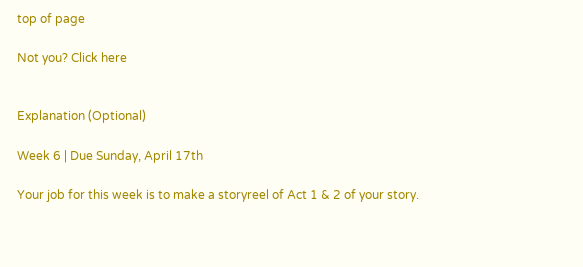top of page

Not you? Click here


Explanation (Optional)

Week 6 | Due Sunday, April 17th

Your job for this week is to make a storyreel of Act 1 & 2 of your story.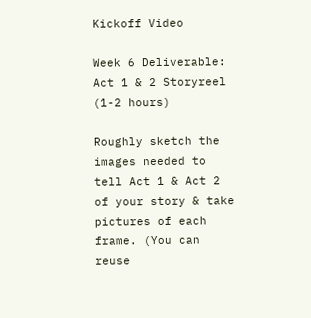Kickoff Video

Week 6 Deliverable: Act 1 & 2 Storyreel (1-2 hours)

Roughly sketch the images needed to tell Act 1 & Act 2 of your story & take pictures of each frame. (You can reuse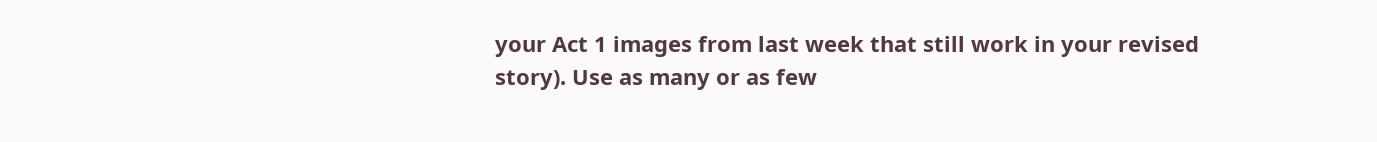your Act 1 images from last week that still work in your revised story). Use as many or as few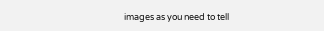images as you need to tell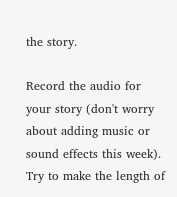the story.

Record the audio for your story (don't worry about adding music or sound effects this week). Try to make the length of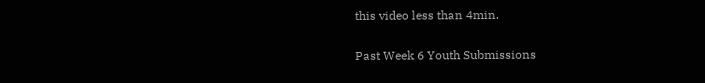this video less than 4min.

Past Week 6 Youth Submissions